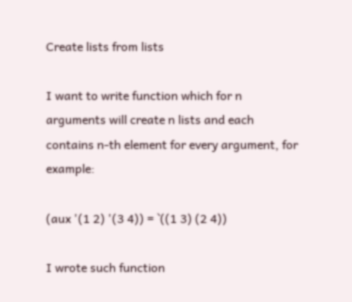Create lists from lists

I want to write function which for n arguments will create n lists and each contains n-th element for every argument, for example:

(aux '(1 2) '(3 4)) = `((1 3) (2 4))

I wrote such function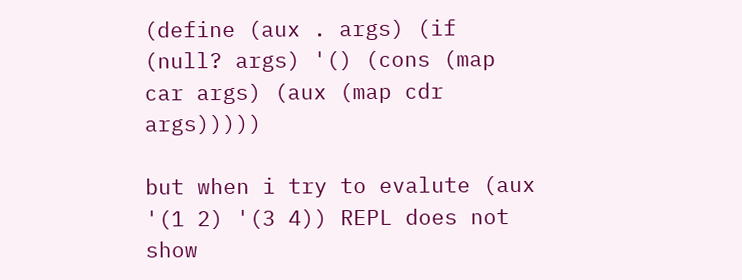(define (aux . args) (if (null? args) '() (cons (map car args) (aux (map cdr args)))))

but when i try to evalute (aux '(1 2) '(3 4)) REPL does not show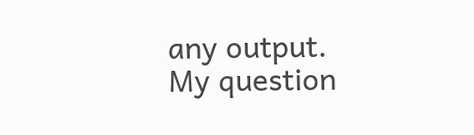any output.
My question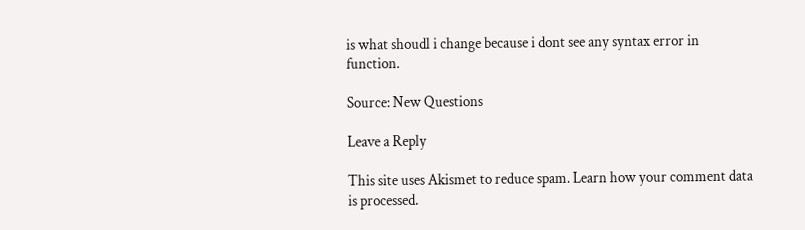is what shoudl i change because i dont see any syntax error in function.

Source: New Questions

Leave a Reply

This site uses Akismet to reduce spam. Learn how your comment data is processed.